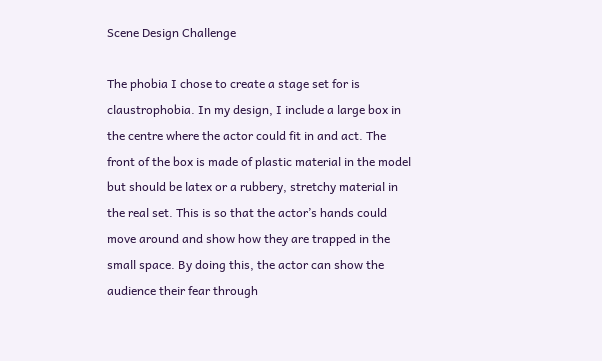Scene Design Challenge

The phobia I chose to create a stage set for is claustrophobia. In my design, I include a large box in the centre where the actor could fit in and act. The front of the box is made of plastic material in the model but should be latex or a rubbery, stretchy material in the real set. This is so that the actor’s hands could move around and show how they are trapped in the small space. By doing this, the actor can show the audience their fear through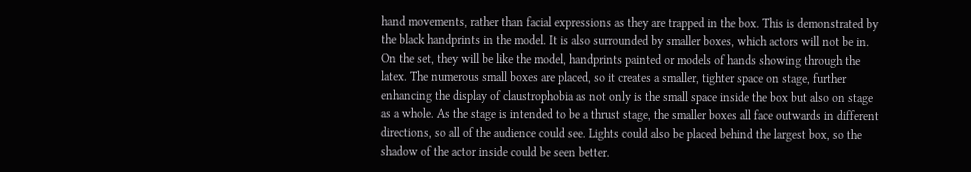hand movements, rather than facial expressions as they are trapped in the box. This is demonstrated by the black handprints in the model. It is also surrounded by smaller boxes, which actors will not be in. On the set, they will be like the model, handprints painted or models of hands showing through the latex. The numerous small boxes are placed, so it creates a smaller, tighter space on stage, further enhancing the display of claustrophobia as not only is the small space inside the box but also on stage as a whole. As the stage is intended to be a thrust stage, the smaller boxes all face outwards in different directions, so all of the audience could see. Lights could also be placed behind the largest box, so the shadow of the actor inside could be seen better.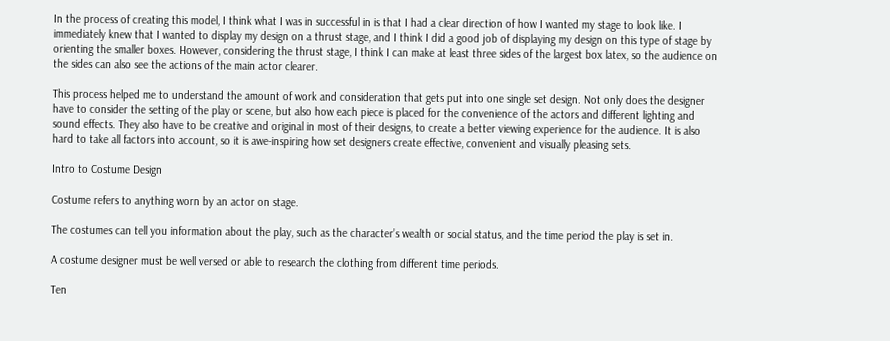In the process of creating this model, I think what I was in successful in is that I had a clear direction of how I wanted my stage to look like. I immediately knew that I wanted to display my design on a thrust stage, and I think I did a good job of displaying my design on this type of stage by orienting the smaller boxes. However, considering the thrust stage, I think I can make at least three sides of the largest box latex, so the audience on the sides can also see the actions of the main actor clearer.

This process helped me to understand the amount of work and consideration that gets put into one single set design. Not only does the designer have to consider the setting of the play or scene, but also how each piece is placed for the convenience of the actors and different lighting and sound effects. They also have to be creative and original in most of their designs, to create a better viewing experience for the audience. It is also hard to take all factors into account, so it is awe-inspiring how set designers create effective, convenient and visually pleasing sets.

Intro to Costume Design

Costume refers to anything worn by an actor on stage.

The costumes can tell you information about the play, such as the character’s wealth or social status, and the time period the play is set in.

A costume designer must be well versed or able to research the clothing from different time periods.

Ten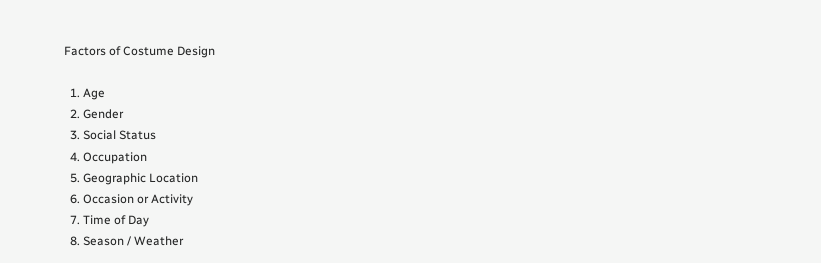Factors of Costume Design

  1. Age
  2. Gender
  3. Social Status
  4. Occupation
  5. Geographic Location
  6. Occasion or Activity
  7. Time of Day
  8. Season / Weather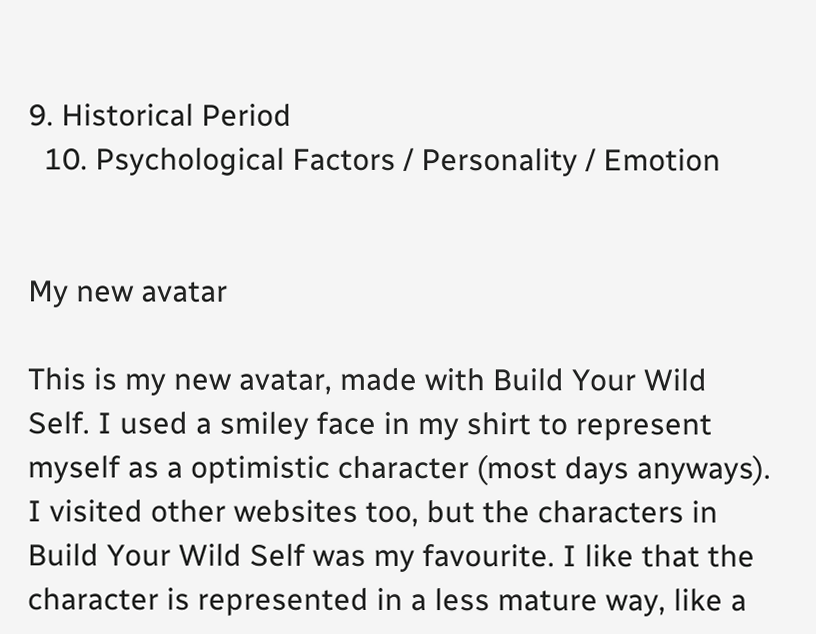9. Historical Period
  10. Psychological Factors / Personality / Emotion


My new avatar

This is my new avatar, made with Build Your Wild Self. I used a smiley face in my shirt to represent myself as a optimistic character (most days anyways). I visited other websites too, but the characters in Build Your Wild Self was my favourite. I like that the character is represented in a less mature way, like a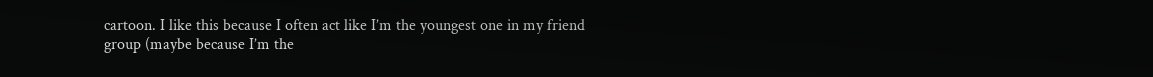cartoon. I like this because I often act like I’m the youngest one in my friend group (maybe because I’m the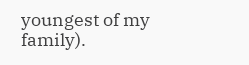youngest of my family).